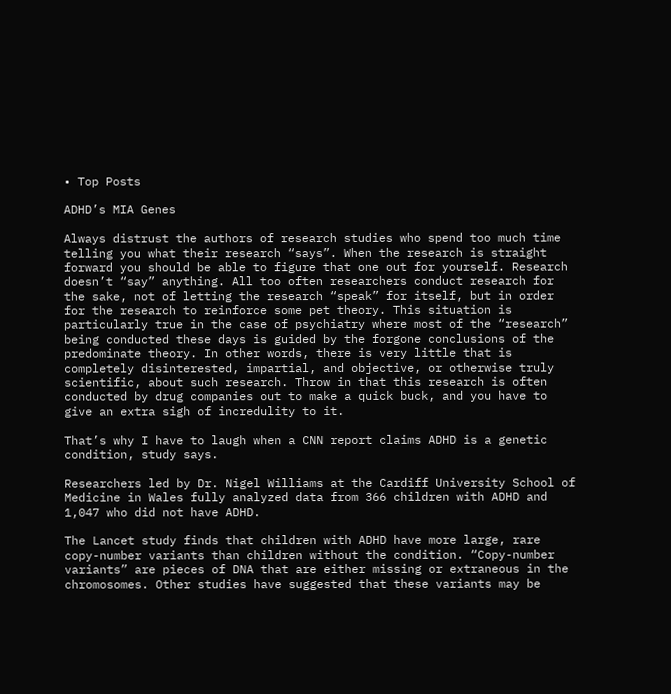• Top Posts

ADHD’s MIA Genes

Always distrust the authors of research studies who spend too much time telling you what their research “says”. When the research is straight forward you should be able to figure that one out for yourself. Research doesn’t “say” anything. All too often researchers conduct research for the sake, not of letting the research “speak” for itself, but in order for the research to reinforce some pet theory. This situation is particularly true in the case of psychiatry where most of the “research” being conducted these days is guided by the forgone conclusions of the predominate theory. In other words, there is very little that is completely disinterested, impartial, and objective, or otherwise truly scientific, about such research. Throw in that this research is often conducted by drug companies out to make a quick buck, and you have to give an extra sigh of incredulity to it.

That’s why I have to laugh when a CNN report claims ADHD is a genetic condition, study says.

Researchers led by Dr. Nigel Williams at the Cardiff University School of Medicine in Wales fully analyzed data from 366 children with ADHD and 1,047 who did not have ADHD.

The Lancet study finds that children with ADHD have more large, rare copy-number variants than children without the condition. “Copy-number variants” are pieces of DNA that are either missing or extraneous in the chromosomes. Other studies have suggested that these variants may be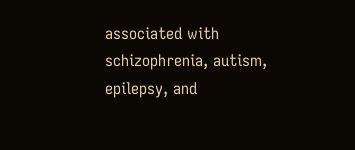associated with schizophrenia, autism, epilepsy, and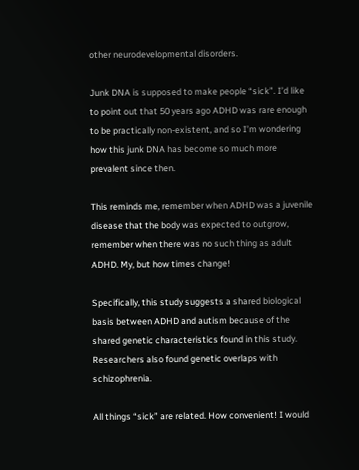other neurodevelopmental disorders.

Junk DNA is supposed to make people “sick”. I’d like to point out that 50 years ago ADHD was rare enough to be practically non-existent, and so I’m wondering how this junk DNA has become so much more prevalent since then.

This reminds me, remember when ADHD was a juvenile disease that the body was expected to outgrow, remember when there was no such thing as adult ADHD. My, but how times change!

Specifically, this study suggests a shared biological basis between ADHD and autism because of the shared genetic characteristics found in this study. Researchers also found genetic overlaps with schizophrenia.

All things “sick” are related. How convenient! I would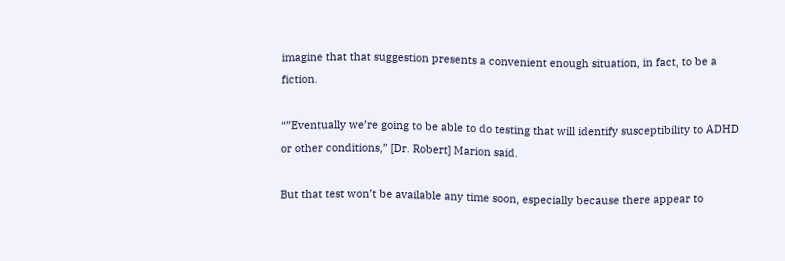imagine that that suggestion presents a convenient enough situation, in fact, to be a fiction.

“”Eventually we’re going to be able to do testing that will identify susceptibility to ADHD or other conditions,” [Dr. Robert] Marion said.

But that test won’t be available any time soon, especially because there appear to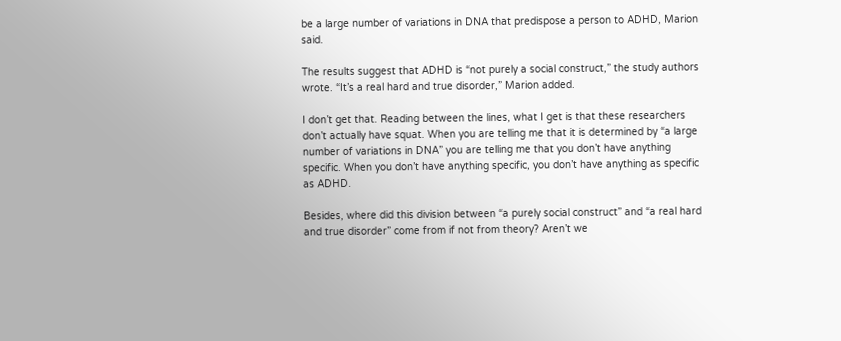be a large number of variations in DNA that predispose a person to ADHD, Marion said.

The results suggest that ADHD is “not purely a social construct,” the study authors wrote. “It’s a real hard and true disorder,” Marion added.

I don’t get that. Reading between the lines, what I get is that these researchers don’t actually have squat. When you are telling me that it is determined by “a large number of variations in DNA” you are telling me that you don’t have anything specific. When you don’t have anything specific, you don’t have anything as specific as ADHD.

Besides, where did this division between “a purely social construct” and “a real hard and true disorder” come from if not from theory? Aren’t we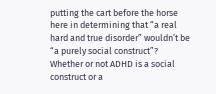putting the cart before the horse here in determining that “a real hard and true disorder” wouldn’t be “a purely social construct”? Whether or not ADHD is a social construct or a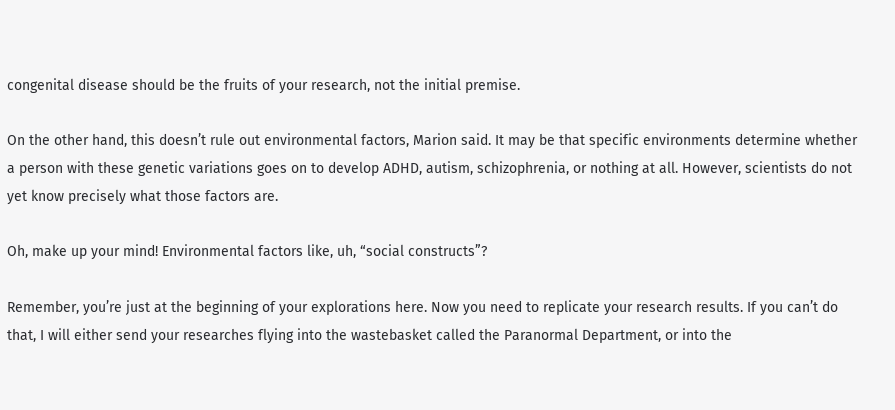congenital disease should be the fruits of your research, not the initial premise.

On the other hand, this doesn’t rule out environmental factors, Marion said. It may be that specific environments determine whether a person with these genetic variations goes on to develop ADHD, autism, schizophrenia, or nothing at all. However, scientists do not yet know precisely what those factors are.

Oh, make up your mind! Environmental factors like, uh, “social constructs”?

Remember, you’re just at the beginning of your explorations here. Now you need to replicate your research results. If you can’t do that, I will either send your researches flying into the wastebasket called the Paranormal Department, or into the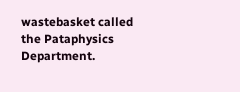wastebasket called the Pataphysics Department.